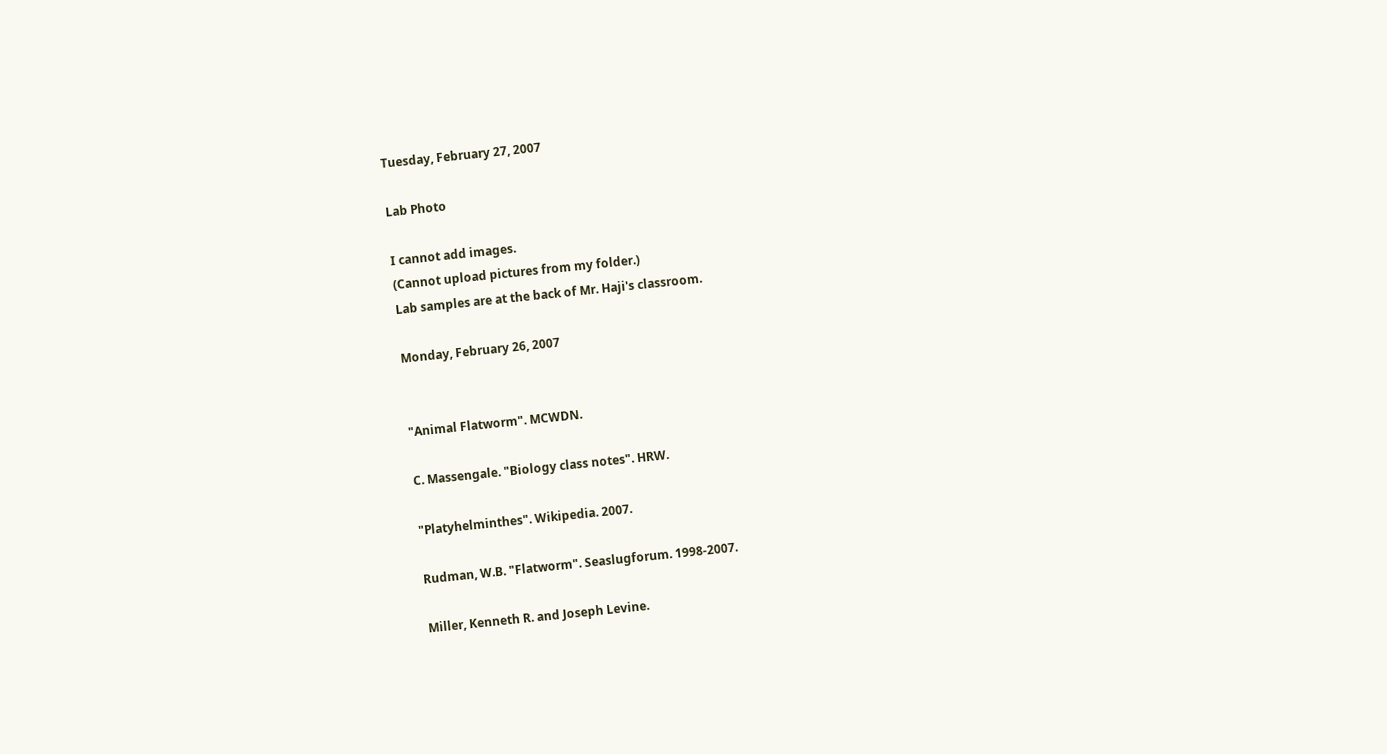Tuesday, February 27, 2007

Lab Photo

I cannot add images.
(Cannot upload pictures from my folder.)
Lab samples are at the back of Mr. Haji's classroom.

Monday, February 26, 2007


"Animal Flatworm". MCWDN.

C. Massengale. "Biology class notes". HRW.

"Platyhelminthes". Wikipedia. 2007.

Rudman, W.B. "Flatworm". Seaslugforum. 1998-2007.

Miller, Kenneth R. and Joseph Levine.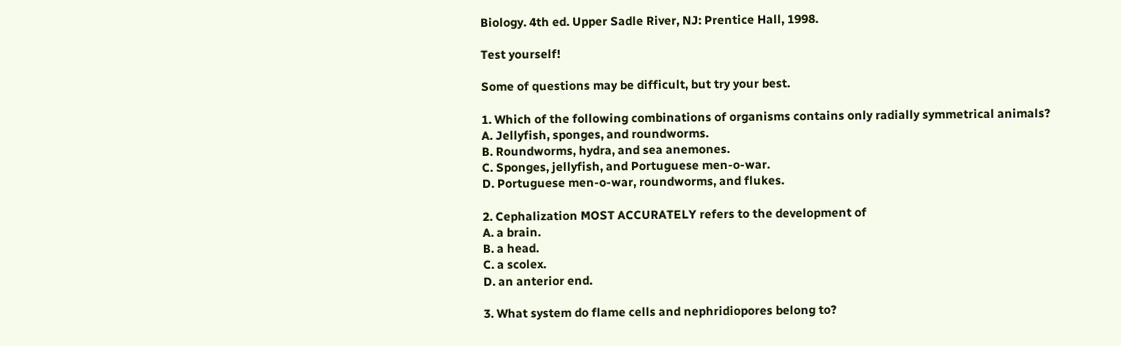Biology. 4th ed. Upper Sadle River, NJ: Prentice Hall, 1998.

Test yourself!

Some of questions may be difficult, but try your best.

1. Which of the following combinations of organisms contains only radially symmetrical animals?
A. Jellyfish, sponges, and roundworms.
B. Roundworms, hydra, and sea anemones.
C. Sponges, jellyfish, and Portuguese men-o-war.
D. Portuguese men-o-war, roundworms, and flukes.

2. Cephalization MOST ACCURATELY refers to the development of
A. a brain.
B. a head.
C. a scolex.
D. an anterior end.

3. What system do flame cells and nephridiopores belong to?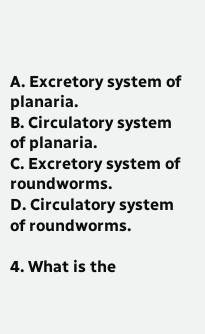A. Excretory system of planaria.
B. Circulatory system of planaria.
C. Excretory system of roundworms.
D. Circulatory system of roundworms.

4. What is the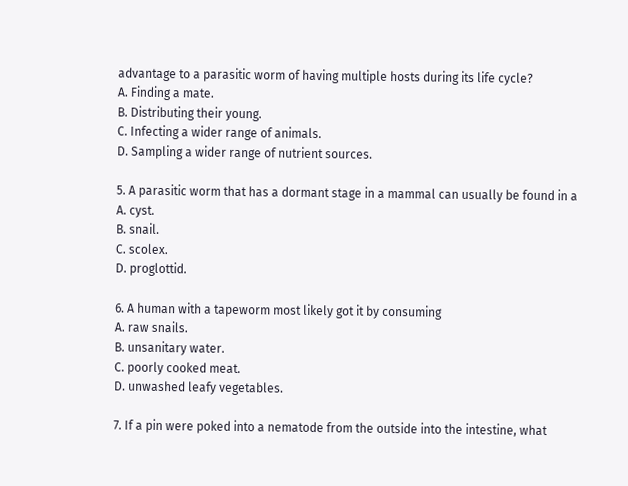advantage to a parasitic worm of having multiple hosts during its life cycle?
A. Finding a mate.
B. Distributing their young.
C. Infecting a wider range of animals.
D. Sampling a wider range of nutrient sources.

5. A parasitic worm that has a dormant stage in a mammal can usually be found in a
A. cyst.
B. snail.
C. scolex.
D. proglottid.

6. A human with a tapeworm most likely got it by consuming
A. raw snails.
B. unsanitary water.
C. poorly cooked meat.
D. unwashed leafy vegetables.

7. If a pin were poked into a nematode from the outside into the intestine, what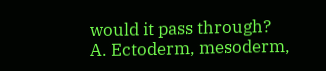would it pass through?
A. Ectoderm, mesoderm,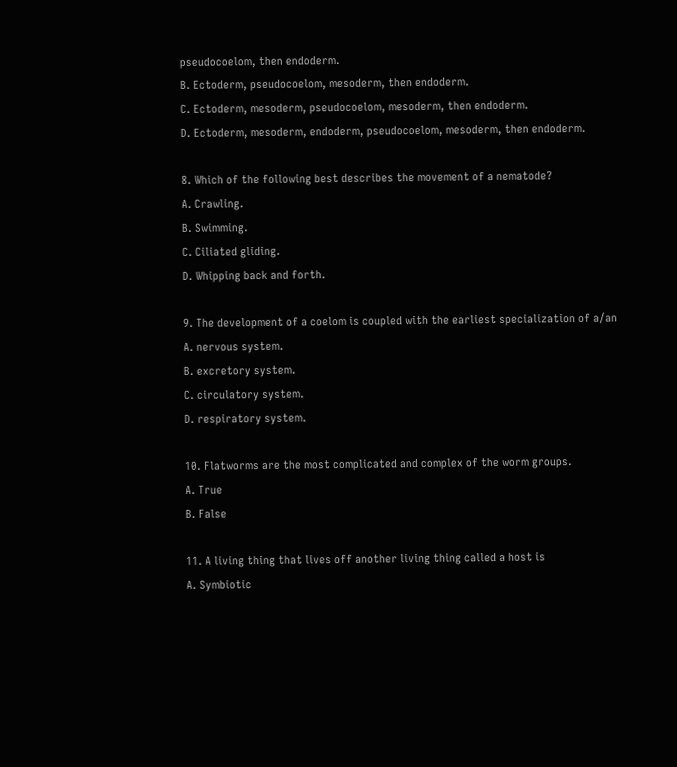pseudocoelom, then endoderm.
B. Ectoderm, pseudocoelom, mesoderm, then endoderm.
C. Ectoderm, mesoderm, pseudocoelom, mesoderm, then endoderm.
D. Ectoderm, mesoderm, endoderm, pseudocoelom, mesoderm, then endoderm.

8. Which of the following best describes the movement of a nematode?
A. Crawling.
B. Swimming.
C. Ciliated gliding.
D. Whipping back and forth.

9. The development of a coelom is coupled with the earliest specialization of a/an
A. nervous system.
B. excretory system.
C. circulatory system.
D. respiratory system.

10. Flatworms are the most complicated and complex of the worm groups.
A. True
B. False

11. A living thing that lives off another living thing called a host is
A. Symbiotic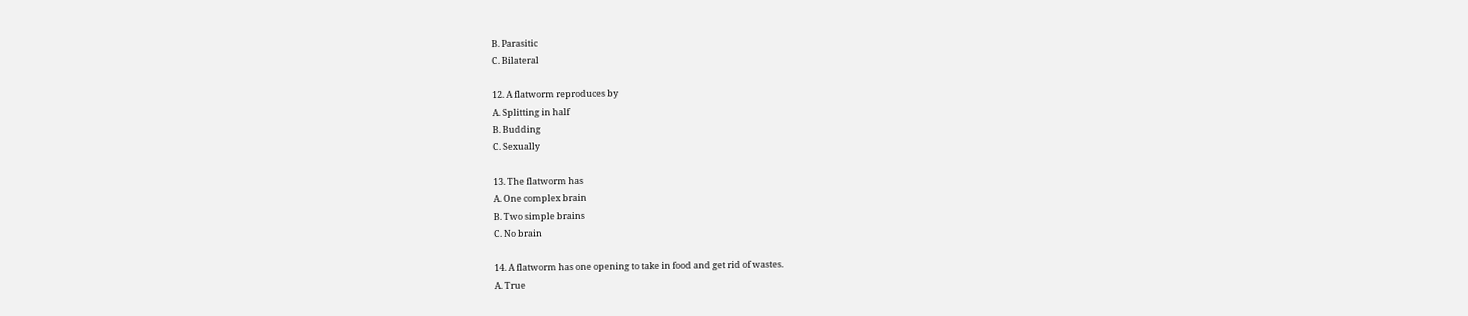B. Parasitic
C. Bilateral

12. A flatworm reproduces by
A. Splitting in half
B. Budding
C. Sexually

13. The flatworm has
A. One complex brain
B. Two simple brains
C. No brain

14. A flatworm has one opening to take in food and get rid of wastes.
A. True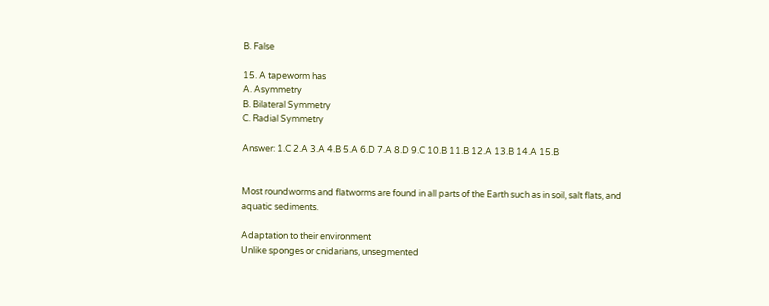B. False

15. A tapeworm has
A. Asymmetry
B. Bilateral Symmetry
C. Radial Symmetry

Answer: 1.C 2.A 3.A 4.B 5.A 6.D 7.A 8.D 9.C 10.B 11.B 12.A 13.B 14.A 15.B


Most roundworms and flatworms are found in all parts of the Earth such as in soil, salt flats, and aquatic sediments.

Adaptation to their environment
Unlike sponges or cnidarians, unsegmented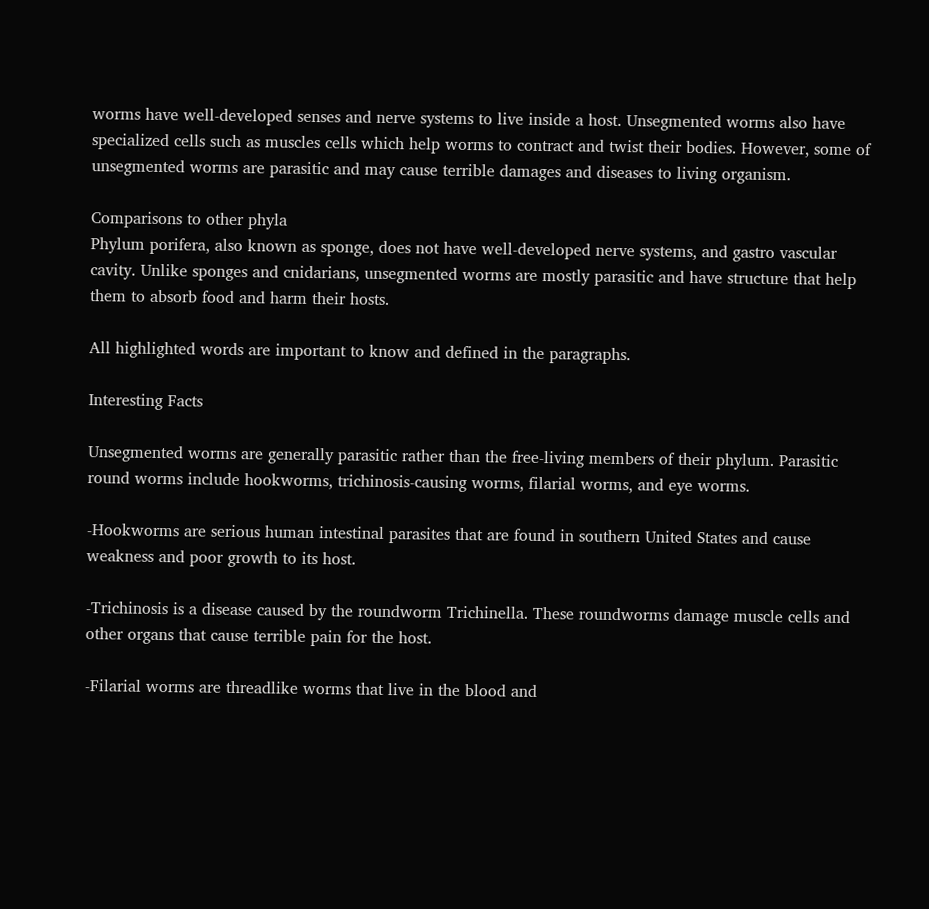worms have well-developed senses and nerve systems to live inside a host. Unsegmented worms also have specialized cells such as muscles cells which help worms to contract and twist their bodies. However, some of unsegmented worms are parasitic and may cause terrible damages and diseases to living organism.

Comparisons to other phyla
Phylum porifera, also known as sponge, does not have well-developed nerve systems, and gastro vascular cavity. Unlike sponges and cnidarians, unsegmented worms are mostly parasitic and have structure that help them to absorb food and harm their hosts.

All highlighted words are important to know and defined in the paragraphs.

Interesting Facts

Unsegmented worms are generally parasitic rather than the free-living members of their phylum. Parasitic round worms include hookworms, trichinosis-causing worms, filarial worms, and eye worms.

-Hookworms are serious human intestinal parasites that are found in southern United States and cause weakness and poor growth to its host.

-Trichinosis is a disease caused by the roundworm Trichinella. These roundworms damage muscle cells and other organs that cause terrible pain for the host.

-Filarial worms are threadlike worms that live in the blood and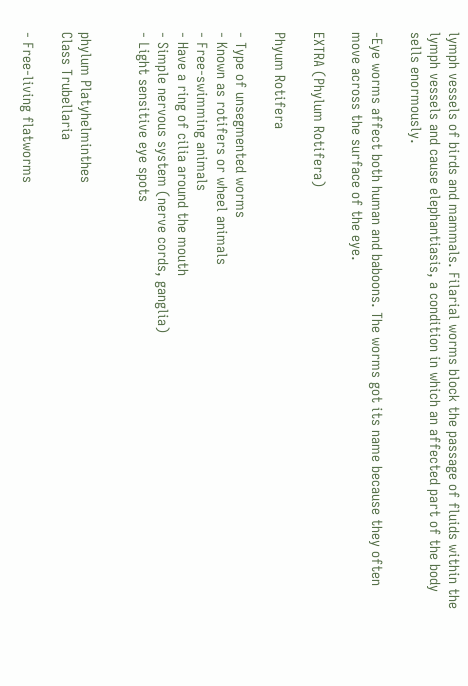lymph vessels of birds and mammals. Filarial worms block the passage of fluids within the lymph vessels and cause elephantiasis, a condition in which an affected part of the body sells enormously.

-Eye worms affect both human and baboons. The worms got its name because they often move across the surface of the eye.

EXTRA (Phylum Rotifera)

Phyum Rotifera

- Type of unsegmented worms
- Known as rotifers or wheel animals
- Free-swimming animals
- Have a ring of cilia around the mouth
- Simple nervous system (nerve cords, ganglia)
- Light sensitive eye spots


phylum Platyhelminthes
Class Trubellaria

- Free-living flatworms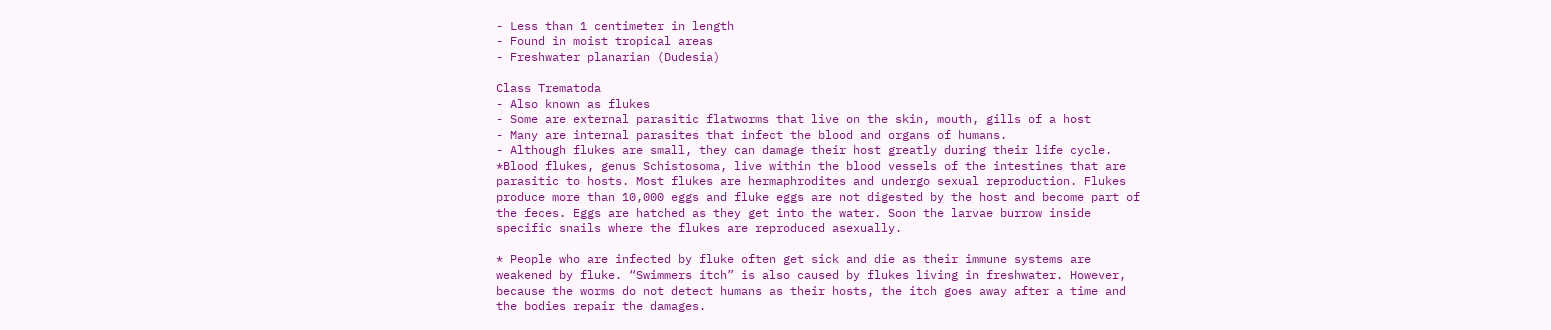- Less than 1 centimeter in length
- Found in moist tropical areas
- Freshwater planarian (Dudesia)

Class Trematoda
- Also known as flukes
- Some are external parasitic flatworms that live on the skin, mouth, gills of a host
- Many are internal parasites that infect the blood and organs of humans.
- Although flukes are small, they can damage their host greatly during their life cycle.
*Blood flukes, genus Schistosoma, live within the blood vessels of the intestines that are parasitic to hosts. Most flukes are hermaphrodites and undergo sexual reproduction. Flukes produce more than 10,000 eggs and fluke eggs are not digested by the host and become part of the feces. Eggs are hatched as they get into the water. Soon the larvae burrow inside specific snails where the flukes are reproduced asexually.

* People who are infected by fluke often get sick and die as their immune systems are weakened by fluke. “Swimmers itch” is also caused by flukes living in freshwater. However, because the worms do not detect humans as their hosts, the itch goes away after a time and the bodies repair the damages.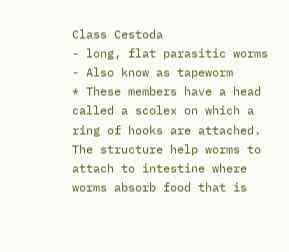Class Cestoda
- long, flat parasitic worms
- Also know as tapeworm
* These members have a head called a scolex on which a ring of hooks are attached. The structure help worms to attach to intestine where worms absorb food that is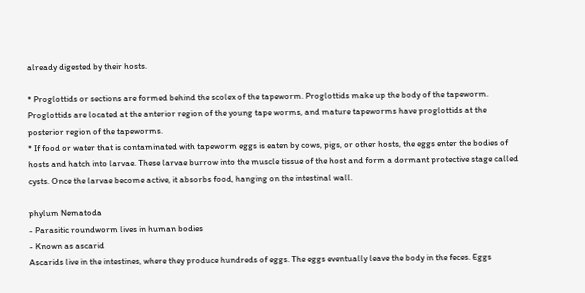already digested by their hosts.

* Proglottids or sections are formed behind the scolex of the tapeworm. Proglottids make up the body of the tapeworm. Proglottids are located at the anterior region of the young tape worms, and mature tapeworms have proglottids at the posterior region of the tapeworms.
* If food or water that is contaminated with tapeworm eggs is eaten by cows, pigs, or other hosts, the eggs enter the bodies of hosts and hatch into larvae. These larvae burrow into the muscle tissue of the host and form a dormant protective stage called cysts. Once the larvae become active, it absorbs food, hanging on the intestinal wall.

phylum Nematoda
- Parasitic roundworm lives in human bodies
- Known as ascarid
Ascarids live in the intestines, where they produce hundreds of eggs. The eggs eventually leave the body in the feces. Eggs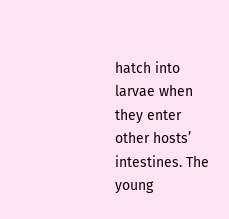hatch into larvae when they enter other hosts’ intestines. The young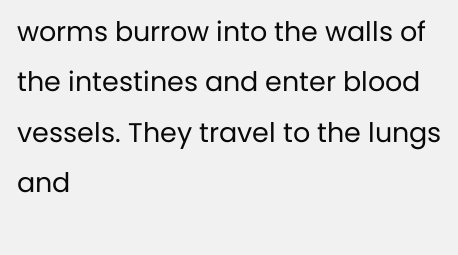worms burrow into the walls of the intestines and enter blood vessels. They travel to the lungs and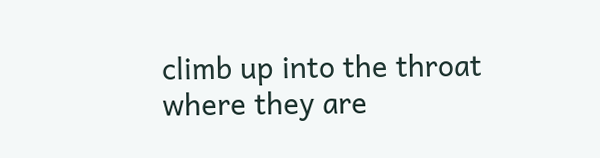climb up into the throat where they are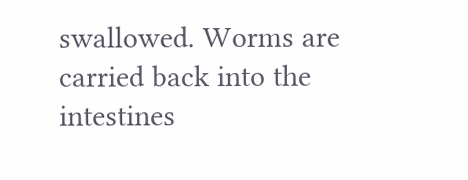swallowed. Worms are carried back into the intestines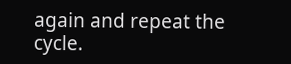again and repeat the cycle.